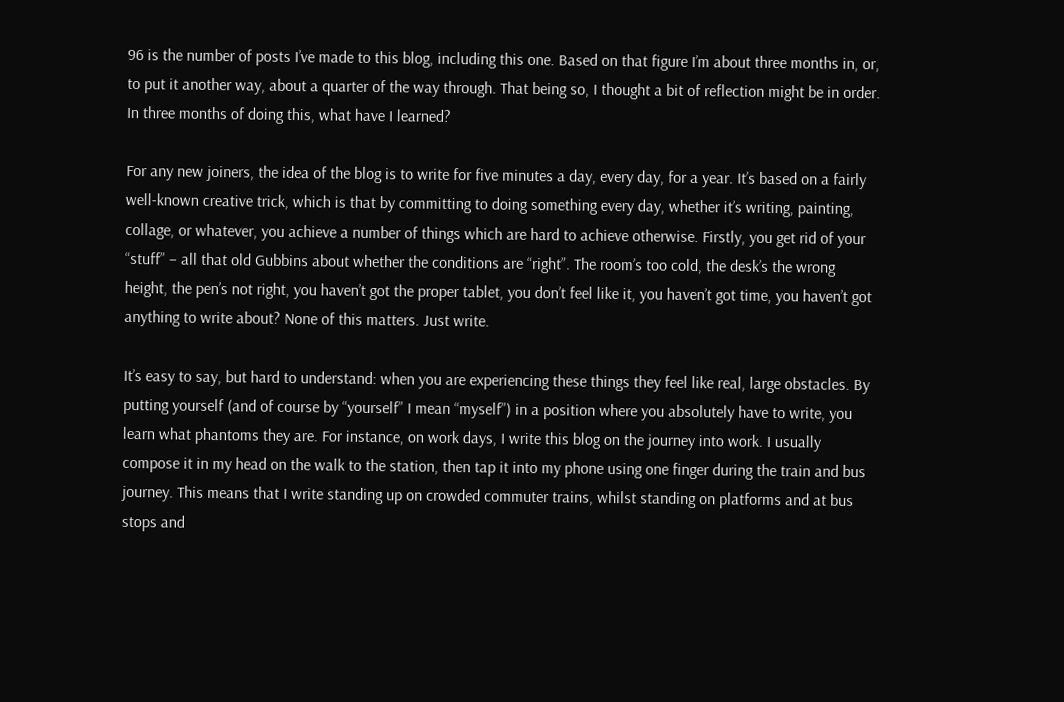96 is the number of posts I’ve made to this blog, including this one. Based on that figure I’m about three months in, or, to put it another way, about a quarter of the way through. That being so, I thought a bit of reflection might be in order. In three months of doing this, what have I learned?

For any new joiners, the idea of the blog is to write for five minutes a day, every day, for a year. It’s based on a fairly well-known creative trick, which is that by committing to doing something every day, whether it’s writing, painting, collage, or whatever, you achieve a number of things which are hard to achieve otherwise. Firstly, you get rid of your “stuff” – all that old Gubbins about whether the conditions are “right”. The room’s too cold, the desk’s the wrong height, the pen’s not right, you haven’t got the proper tablet, you don’t feel like it, you haven’t got time, you haven’t got anything to write about? None of this matters. Just write.

It’s easy to say, but hard to understand: when you are experiencing these things they feel like real, large obstacles. By putting yourself (and of course by “yourself” I mean “myself”) in a position where you absolutely have to write, you learn what phantoms they are. For instance, on work days, I write this blog on the journey into work. I usually compose it in my head on the walk to the station, then tap it into my phone using one finger during the train and bus journey. This means that I write standing up on crowded commuter trains, whilst standing on platforms and at bus stops and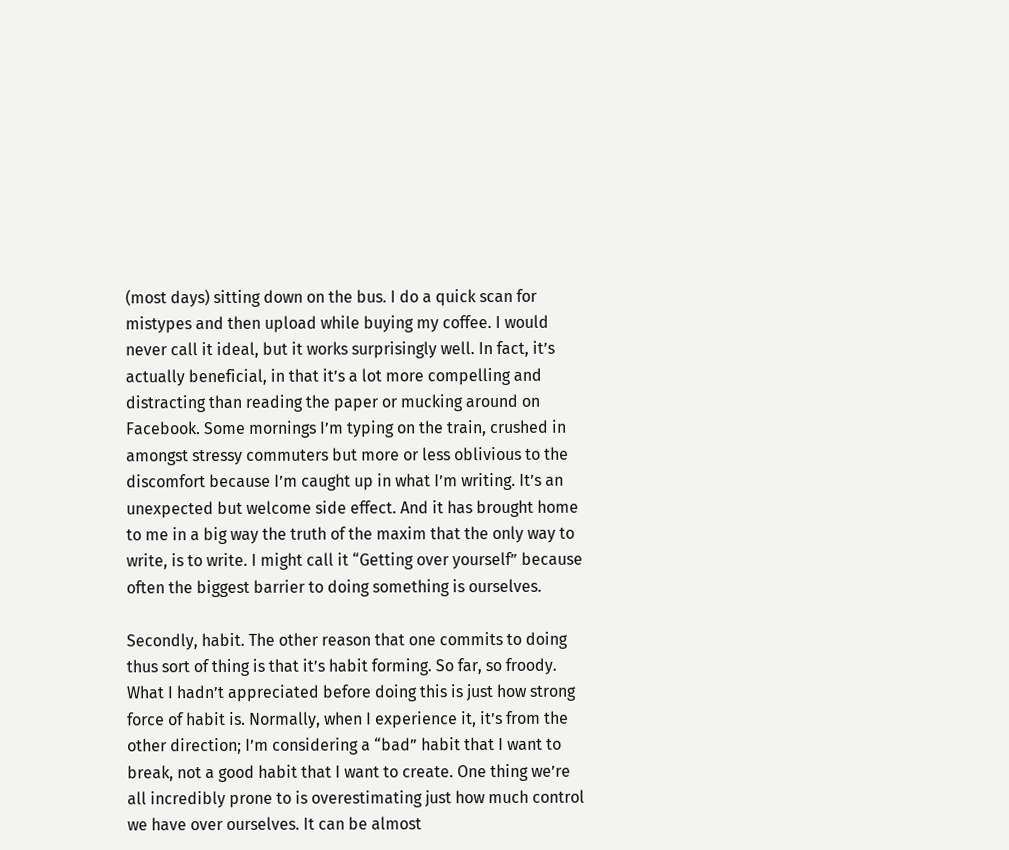(most days) sitting down on the bus. I do a quick scan for mistypes and then upload while buying my coffee. I would never call it ideal, but it works surprisingly well. In fact, it’s actually beneficial, in that it’s a lot more compelling and distracting than reading the paper or mucking around on Facebook. Some mornings I’m typing on the train, crushed in amongst stressy commuters but more or less oblivious to the discomfort because I’m caught up in what I’m writing. It’s an unexpected but welcome side effect. And it has brought home to me in a big way the truth of the maxim that the only way to write, is to write. I might call it “Getting over yourself” because often the biggest barrier to doing something is ourselves.

Secondly, habit. The other reason that one commits to doing thus sort of thing is that it’s habit forming. So far, so froody. What I hadn’t appreciated before doing this is just how strong force of habit is. Normally, when I experience it, it’s from the other direction; I’m considering a “bad” habit that I want to break, not a good habit that I want to create. One thing we’re all incredibly prone to is overestimating just how much control we have over ourselves. It can be almost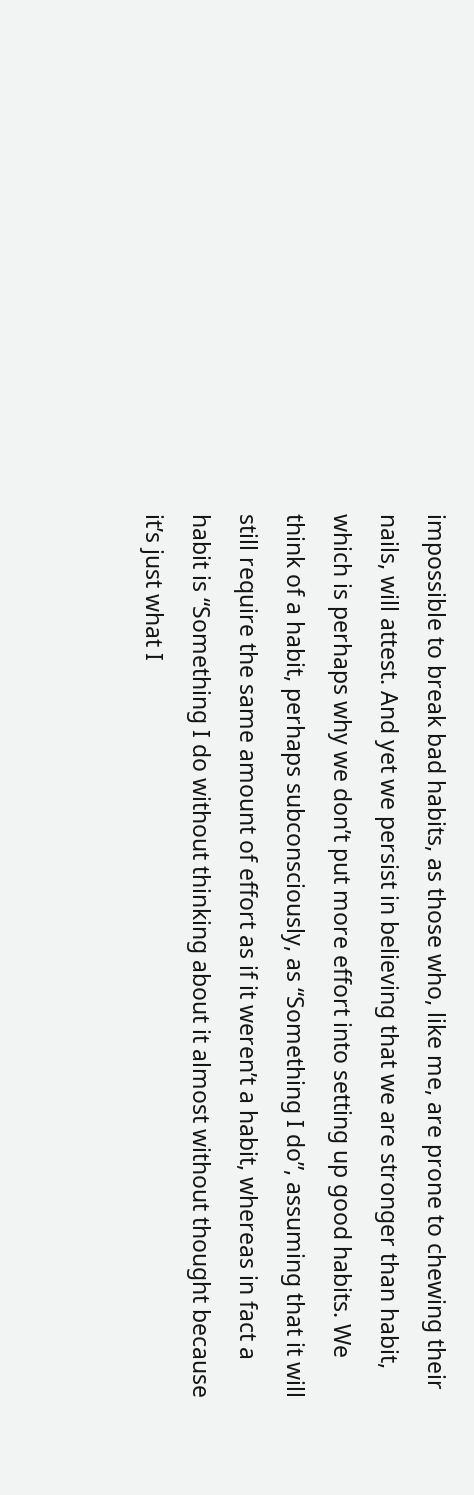impossible to break bad habits, as those who, like me, are prone to chewing their nails, will attest. And yet we persist in believing that we are stronger than habit, which is perhaps why we don’t put more effort into setting up good habits. We think of a habit, perhaps subconsciously, as “Something I do”, assuming that it will still require the same amount of effort as if it weren’t a habit, whereas in fact a habit is “Something I do without thinking about it almost without thought because it’s just what I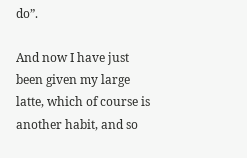do”.

And now I have just been given my large latte, which of course is another habit, and so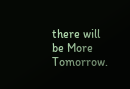there will be More Tomorrow.